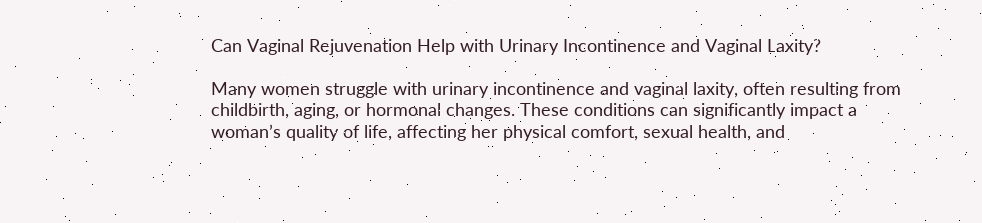Can Vaginal Rejuvenation Help with Urinary Incontinence and Vaginal Laxity?

Many women struggle with urinary incontinence and vaginal laxity, often resulting from childbirth, aging, or hormonal changes. These conditions can significantly impact a woman’s quality of life, affecting her physical comfort, sexual health, and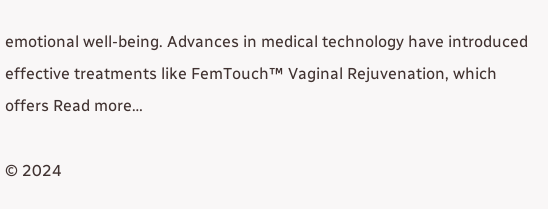emotional well-being. Advances in medical technology have introduced effective treatments like FemTouch™ Vaginal Rejuvenation, which offers Read more…

© 2024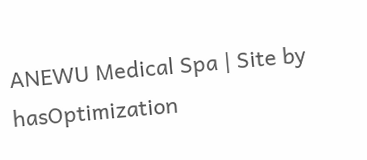ANEWU Medical Spa | Site by hasOptimization